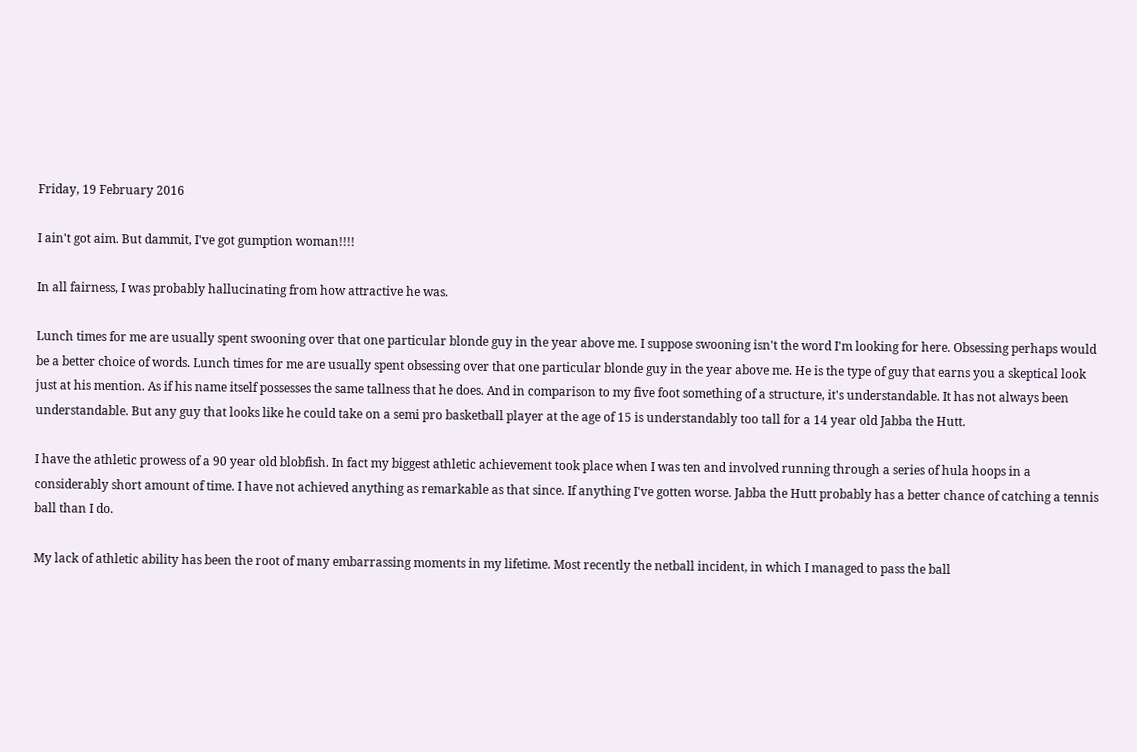Friday, 19 February 2016

I ain't got aim. But dammit, I've got gumption woman!!!!

In all fairness, I was probably hallucinating from how attractive he was.

Lunch times for me are usually spent swooning over that one particular blonde guy in the year above me. I suppose swooning isn't the word I'm looking for here. Obsessing perhaps would be a better choice of words. Lunch times for me are usually spent obsessing over that one particular blonde guy in the year above me. He is the type of guy that earns you a skeptical look just at his mention. As if his name itself possesses the same tallness that he does. And in comparison to my five foot something of a structure, it's understandable. It has not always been understandable. But any guy that looks like he could take on a semi pro basketball player at the age of 15 is understandably too tall for a 14 year old Jabba the Hutt.

I have the athletic prowess of a 90 year old blobfish. In fact my biggest athletic achievement took place when I was ten and involved running through a series of hula hoops in a considerably short amount of time. I have not achieved anything as remarkable as that since. If anything I've gotten worse. Jabba the Hutt probably has a better chance of catching a tennis ball than I do.

My lack of athletic ability has been the root of many embarrassing moments in my lifetime. Most recently the netball incident, in which I managed to pass the ball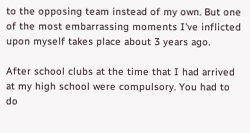to the opposing team instead of my own. But one of the most embarrassing moments I've inflicted upon myself takes place about 3 years ago.

After school clubs at the time that I had arrived at my high school were compulsory. You had to do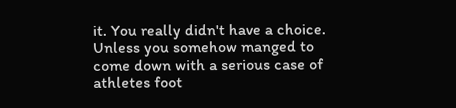it. You really didn't have a choice. Unless you somehow manged to come down with a serious case of athletes foot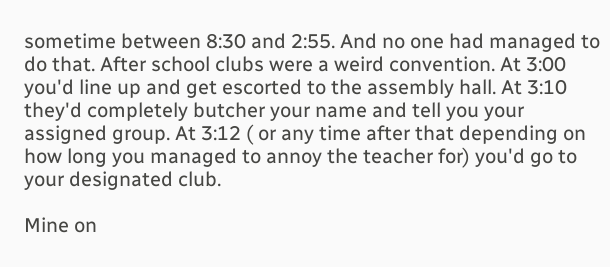sometime between 8:30 and 2:55. And no one had managed to do that. After school clubs were a weird convention. At 3:00 you'd line up and get escorted to the assembly hall. At 3:10 they'd completely butcher your name and tell you your assigned group. At 3:12 ( or any time after that depending on how long you managed to annoy the teacher for) you'd go to your designated club.

Mine on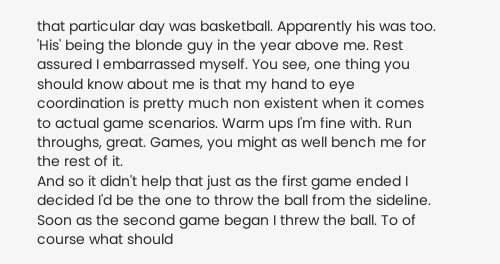that particular day was basketball. Apparently his was too. 'His' being the blonde guy in the year above me. Rest assured I embarrassed myself. You see, one thing you should know about me is that my hand to eye coordination is pretty much non existent when it comes to actual game scenarios. Warm ups I'm fine with. Run throughs, great. Games, you might as well bench me for the rest of it.
And so it didn't help that just as the first game ended I decided I'd be the one to throw the ball from the sideline. Soon as the second game began I threw the ball. To of course what should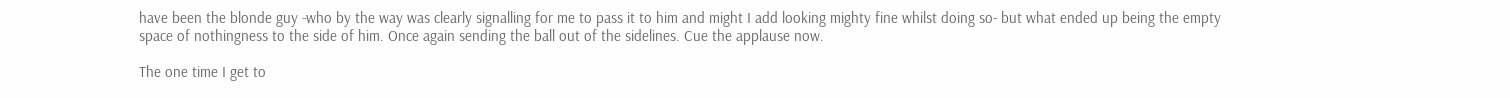have been the blonde guy -who by the way was clearly signalling for me to pass it to him and might I add looking mighty fine whilst doing so- but what ended up being the empty space of nothingness to the side of him. Once again sending the ball out of the sidelines. Cue the applause now.

The one time I get to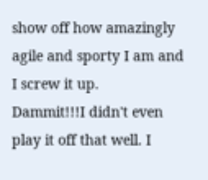show off how amazingly agile and sporty I am and I screw it up.
Dammit!!!I didn't even play it off that well. I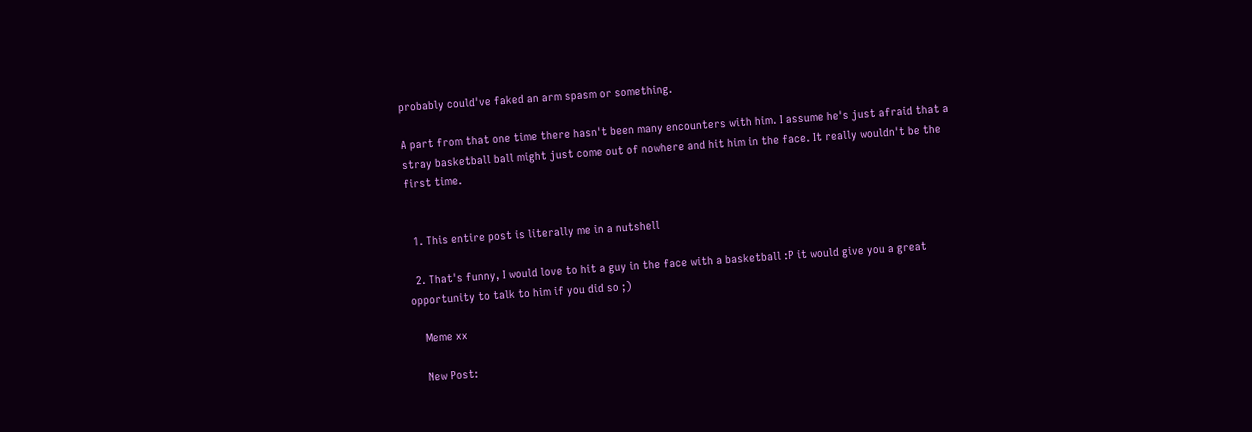probably could've faked an arm spasm or something.

A part from that one time there hasn't been many encounters with him. I assume he's just afraid that a stray basketball ball might just come out of nowhere and hit him in the face. It really wouldn't be the first time.


  1. This entire post is literally me in a nutshell

  2. That's funny, I would love to hit a guy in the face with a basketball :P it would give you a great opportunity to talk to him if you did so ;)

    Meme xx

    New Post: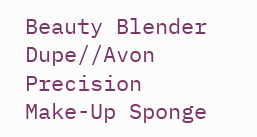Beauty Blender Dupe//Avon Precision Make-Up Sponge